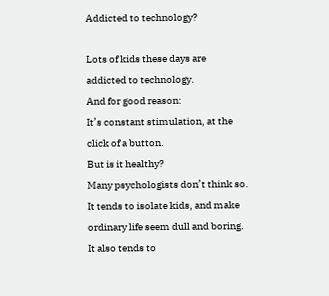Addicted to technology?

Lots of kids these days are
addicted to technology.
And for good reason:
It’s constant stimulation, at the
click of a button.
But is it healthy?
Many psychologists don’t think so.
It tends to isolate kids, and make
ordinary life seem dull and boring.
It also tends to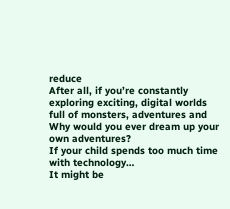reduce
After all, if you’re constantly
exploring exciting, digital worlds
full of monsters, adventures and
Why would you ever dream up your
own adventures?
If your child spends too much time
with technology…
It might be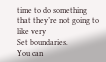time to do something
that they’re not going to like very
Set boundaries.
You can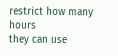restrict how many hours
they can use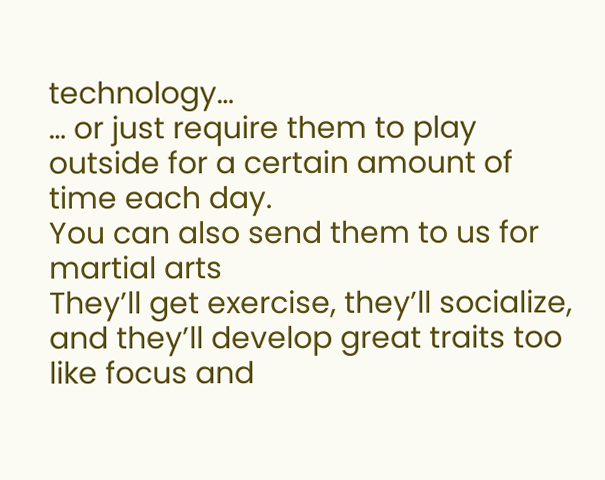technology…
… or just require them to play
outside for a certain amount of
time each day.
You can also send them to us for
martial arts
They’ll get exercise, they’ll socialize, and they’ll develop great traits too like focus and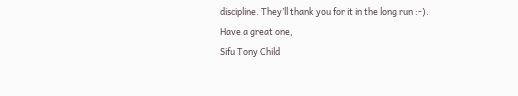discipline. They’ll thank you for it in the long run :-).
Have a great one,
Sifu Tony Child